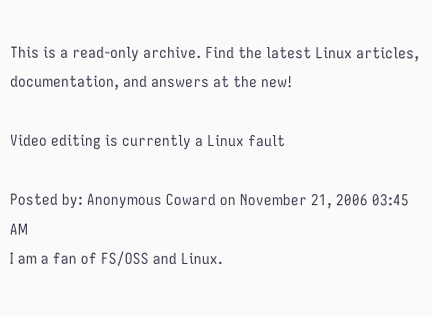This is a read-only archive. Find the latest Linux articles, documentation, and answers at the new!

Video editing is currently a Linux fault

Posted by: Anonymous Coward on November 21, 2006 03:45 AM
I am a fan of FS/OSS and Linux.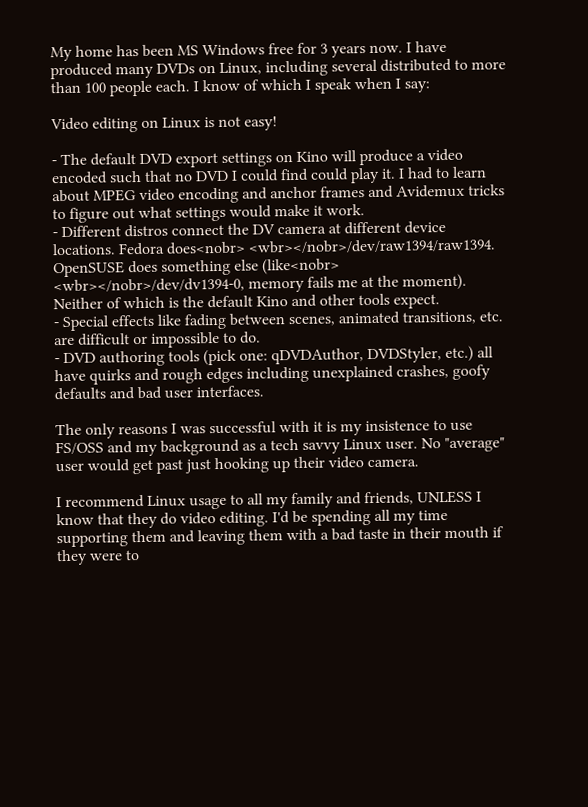My home has been MS Windows free for 3 years now. I have produced many DVDs on Linux, including several distributed to more than 100 people each. I know of which I speak when I say:

Video editing on Linux is not easy!

- The default DVD export settings on Kino will produce a video encoded such that no DVD I could find could play it. I had to learn about MPEG video encoding and anchor frames and Avidemux tricks to figure out what settings would make it work.
- Different distros connect the DV camera at different device locations. Fedora does<nobr> <wbr></nobr>/dev/raw1394/raw1394. OpenSUSE does something else (like<nobr> <wbr></nobr>/dev/dv1394-0, memory fails me at the moment). Neither of which is the default Kino and other tools expect.
- Special effects like fading between scenes, animated transitions, etc. are difficult or impossible to do.
- DVD authoring tools (pick one: qDVDAuthor, DVDStyler, etc.) all have quirks and rough edges including unexplained crashes, goofy defaults and bad user interfaces.

The only reasons I was successful with it is my insistence to use FS/OSS and my background as a tech savvy Linux user. No "average" user would get past just hooking up their video camera.

I recommend Linux usage to all my family and friends, UNLESS I know that they do video editing. I'd be spending all my time supporting them and leaving them with a bad taste in their mouth if they were to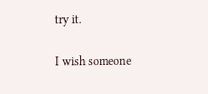try it.

I wish someone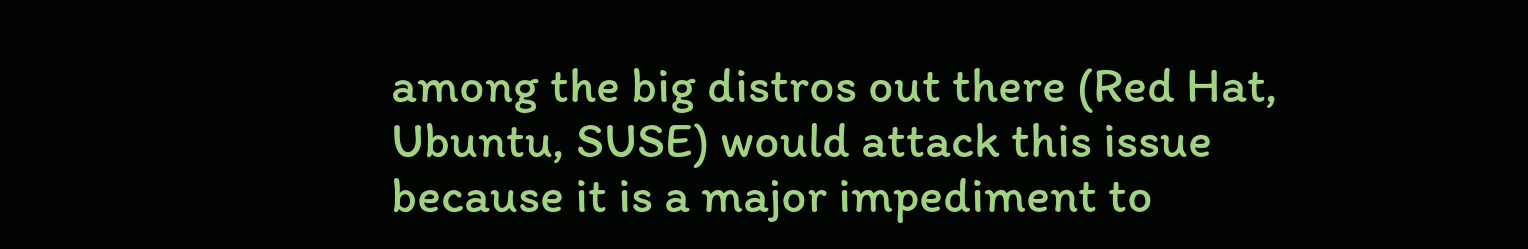among the big distros out there (Red Hat, Ubuntu, SUSE) would attack this issue because it is a major impediment to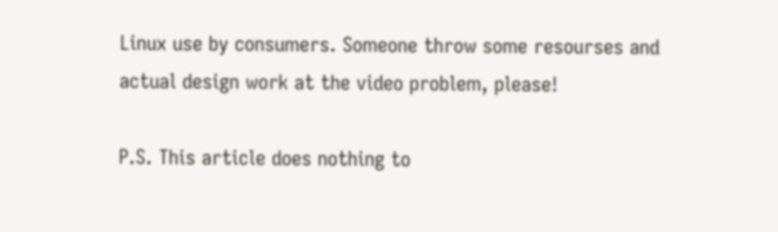Linux use by consumers. Someone throw some resourses and actual design work at the video problem, please!

P.S. This article does nothing to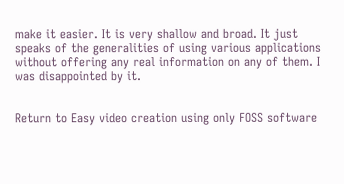make it easier. It is very shallow and broad. It just speaks of the generalities of using various applications without offering any real information on any of them. I was disappointed by it.


Return to Easy video creation using only FOSS software